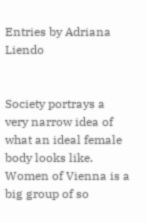Entries by Adriana Liendo


Society portrays a very narrow idea of what an ideal female body looks like. Women of Vienna is a big group of so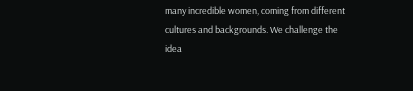many incredible women, coming from different cultures and backgrounds. We challenge the idea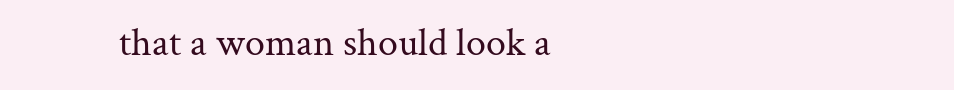that a woman should look a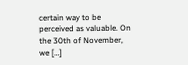certain way to be perceived as valuable. On the 30th of November, we […]